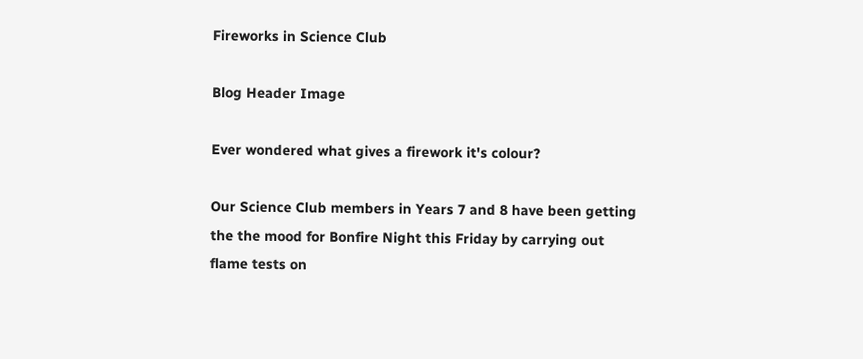Fireworks in Science Club

Blog Header Image

Ever wondered what gives a firework it's colour?

Our Science Club members in Years 7 and 8 have been getting the the mood for Bonfire Night this Friday by carrying out flame tests on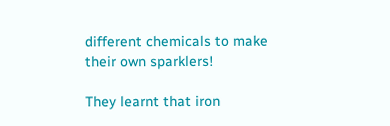different chemicals to make their own sparklers!

They learnt that iron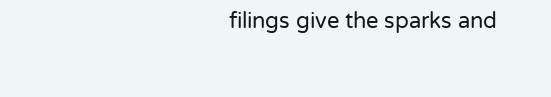filings give the sparks and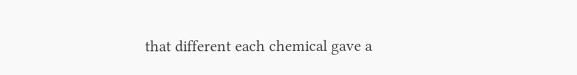that different each chemical gave a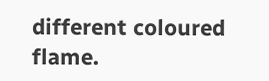different coloured flame.